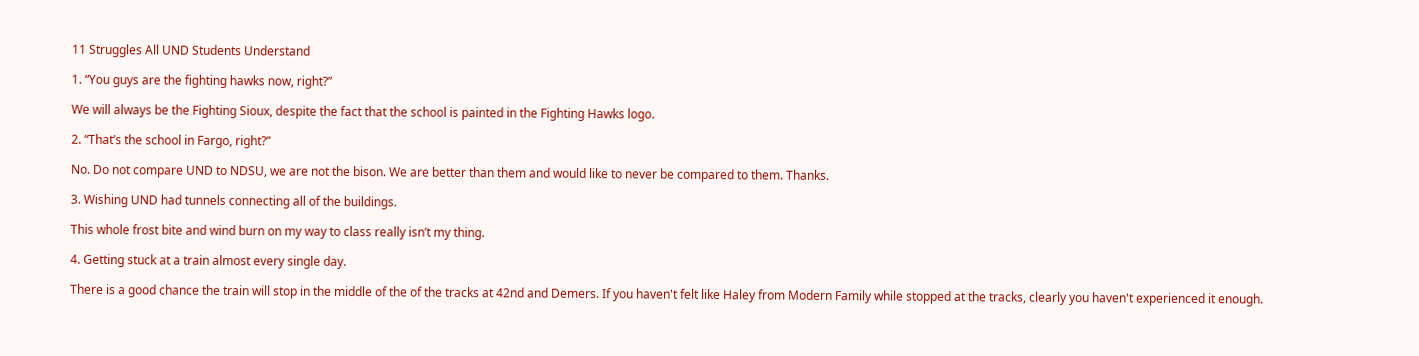11 Struggles All UND Students Understand

1. “You guys are the fighting hawks now, right?”

We will always be the Fighting Sioux, despite the fact that the school is painted in the Fighting Hawks logo.

2. “That’s the school in Fargo, right?”

No. Do not compare UND to NDSU, we are not the bison. We are better than them and would like to never be compared to them. Thanks.

3. Wishing UND had tunnels connecting all of the buildings.

This whole frost bite and wind burn on my way to class really isn’t my thing.

4. Getting stuck at a train almost every single day.

There is a good chance the train will stop in the middle of the of the tracks at 42nd and Demers. If you haven't felt like Haley from Modern Family while stopped at the tracks, clearly you haven't experienced it enough.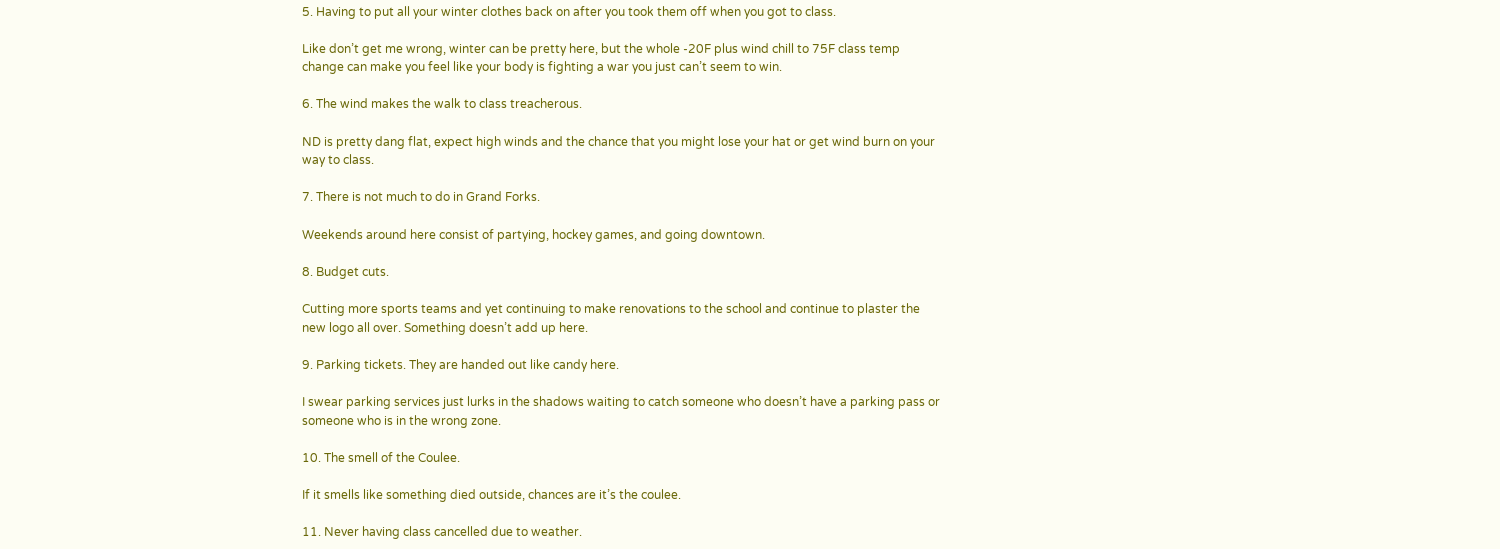5. Having to put all your winter clothes back on after you took them off when you got to class.

Like don’t get me wrong, winter can be pretty here, but the whole -20F plus wind chill to 75F class temp change can make you feel like your body is fighting a war you just can’t seem to win.

6. The wind makes the walk to class treacherous.

ND is pretty dang flat, expect high winds and the chance that you might lose your hat or get wind burn on your way to class.

7. There is not much to do in Grand Forks.

Weekends around here consist of partying, hockey games, and going downtown.

8. Budget cuts.

Cutting more sports teams and yet continuing to make renovations to the school and continue to plaster the new logo all over. Something doesn’t add up here.

9. Parking tickets. They are handed out like candy here.

I swear parking services just lurks in the shadows waiting to catch someone who doesn’t have a parking pass or someone who is in the wrong zone.

10. The smell of the Coulee.

If it smells like something died outside, chances are it’s the coulee.

11. Never having class cancelled due to weather.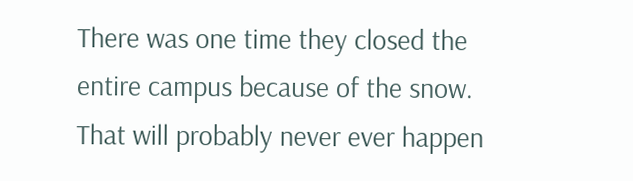There was one time they closed the entire campus because of the snow. That will probably never ever happen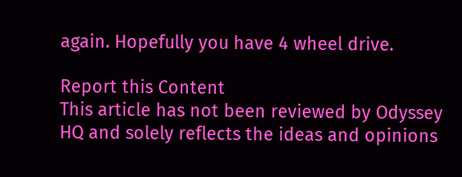again. Hopefully you have 4 wheel drive.

Report this Content
This article has not been reviewed by Odyssey HQ and solely reflects the ideas and opinions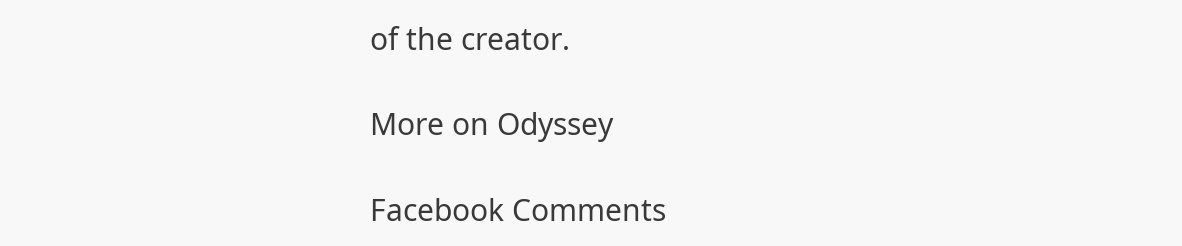of the creator.

More on Odyssey

Facebook Comments